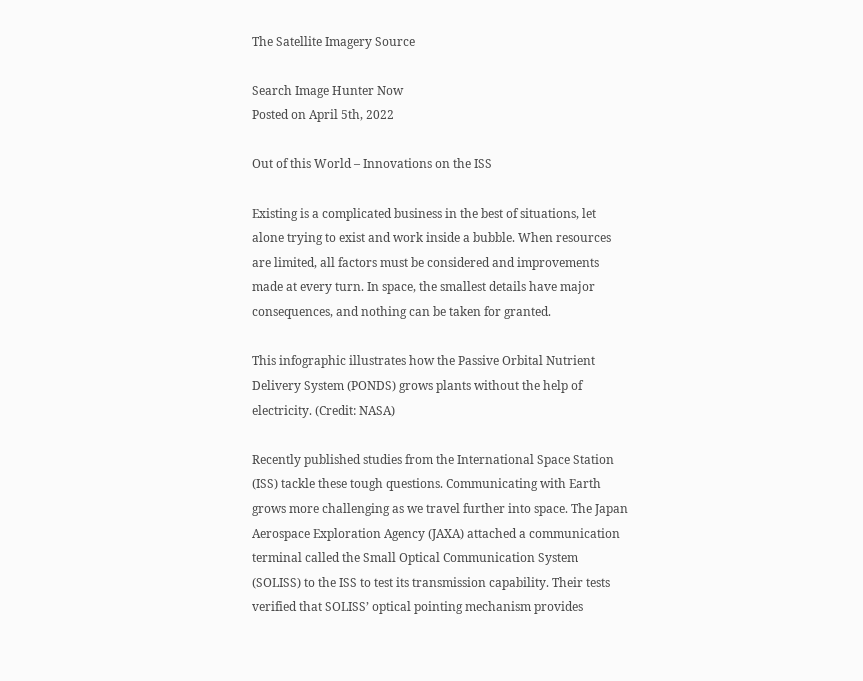The Satellite Imagery Source

Search Image Hunter Now
Posted on April 5th, 2022

Out of this World – Innovations on the ISS

Existing is a complicated business in the best of situations, let alone trying to exist and work inside a bubble. When resources are limited, all factors must be considered and improvements made at every turn. In space, the smallest details have major consequences, and nothing can be taken for granted.

This infographic illustrates how the Passive Orbital Nutrient Delivery System (PONDS) grows plants without the help of electricity. (Credit: NASA)

Recently published studies from the International Space Station (ISS) tackle these tough questions. Communicating with Earth grows more challenging as we travel further into space. The Japan Aerospace Exploration Agency (JAXA) attached a communication terminal called the Small Optical Communication System (SOLISS) to the ISS to test its transmission capability. Their tests verified that SOLISS’ optical pointing mechanism provides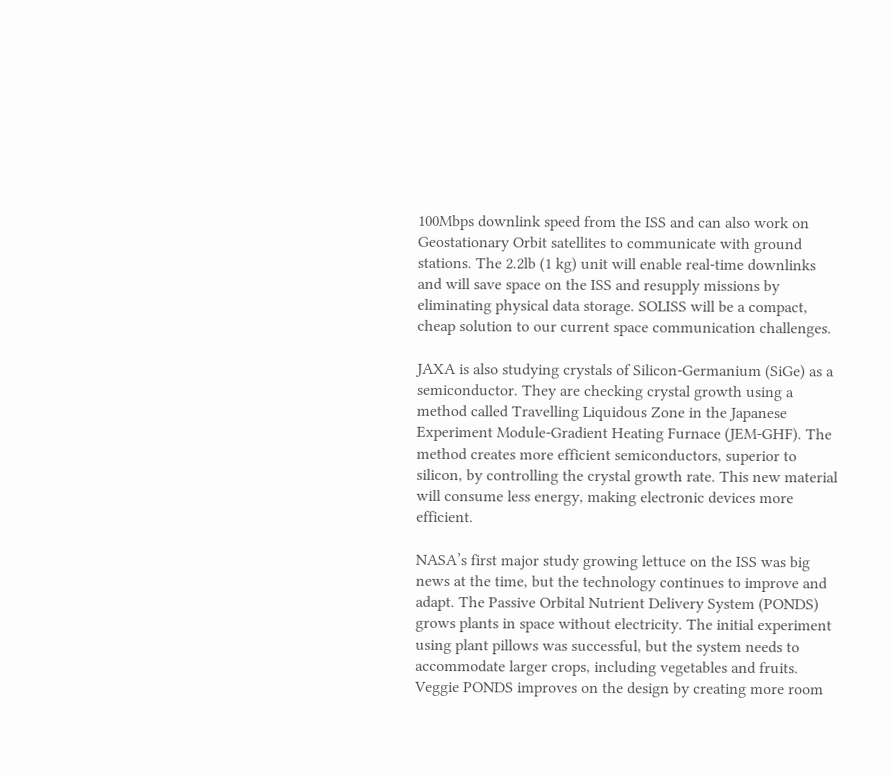100Mbps downlink speed from the ISS and can also work on Geostationary Orbit satellites to communicate with ground stations. The 2.2lb (1 kg) unit will enable real-time downlinks and will save space on the ISS and resupply missions by eliminating physical data storage. SOLISS will be a compact, cheap solution to our current space communication challenges.

JAXA is also studying crystals of Silicon-Germanium (SiGe) as a semiconductor. They are checking crystal growth using a method called Travelling Liquidous Zone in the Japanese Experiment Module-Gradient Heating Furnace (JEM-GHF). The method creates more efficient semiconductors, superior to silicon, by controlling the crystal growth rate. This new material will consume less energy, making electronic devices more efficient.

NASA’s first major study growing lettuce on the ISS was big news at the time, but the technology continues to improve and adapt. The Passive Orbital Nutrient Delivery System (PONDS) grows plants in space without electricity. The initial experiment using plant pillows was successful, but the system needs to accommodate larger crops, including vegetables and fruits. Veggie PONDS improves on the design by creating more room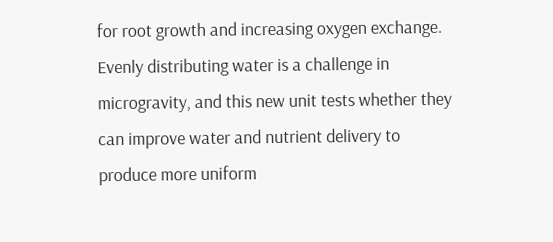for root growth and increasing oxygen exchange. Evenly distributing water is a challenge in microgravity, and this new unit tests whether they can improve water and nutrient delivery to produce more uniform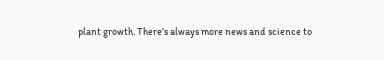plant growth. There’s always more news and science to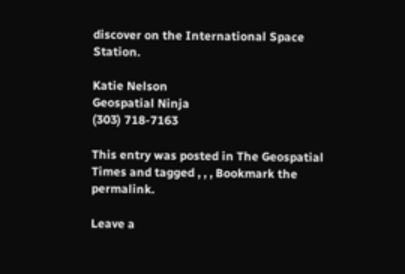discover on the International Space Station.

Katie Nelson
Geospatial Ninja
(303) 718-7163

This entry was posted in The Geospatial Times and tagged , , , Bookmark the permalink.

Leave a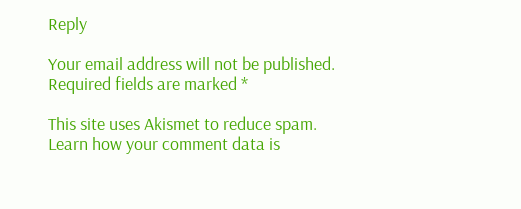Reply

Your email address will not be published. Required fields are marked *

This site uses Akismet to reduce spam. Learn how your comment data is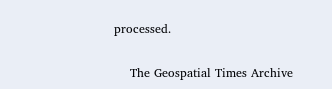processed.

    The Geospatial Times Archive